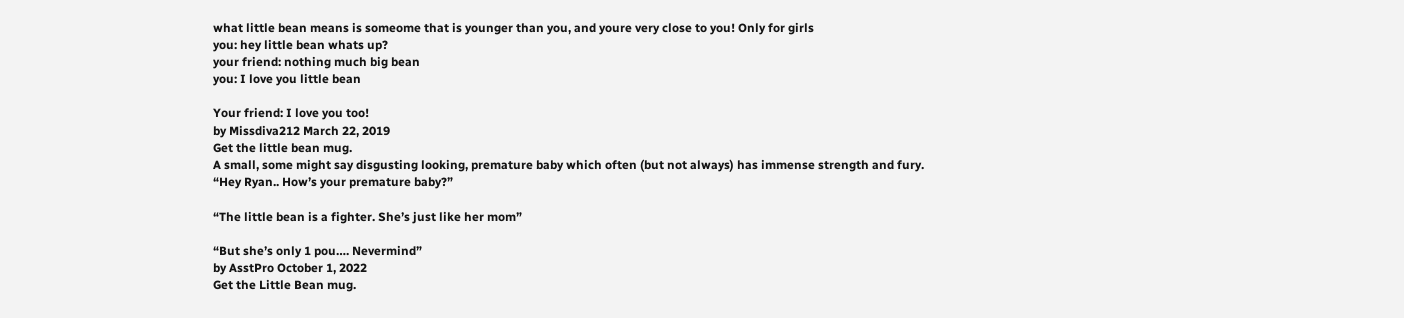what little bean means is someome that is younger than you, and youre very close to you! Only for girls
you: hey little bean whats up?
your friend: nothing much big bean
you: I love you little bean

Your friend: I love you too!
by Missdiva212 March 22, 2019
Get the little bean mug.
A small, some might say disgusting looking, premature baby which often (but not always) has immense strength and fury.
“Hey Ryan.. How’s your premature baby?”

“The little bean is a fighter. She’s just like her mom”

“But she’s only 1 pou…. Nevermind”
by AsstPro October 1, 2022
Get the Little Bean mug.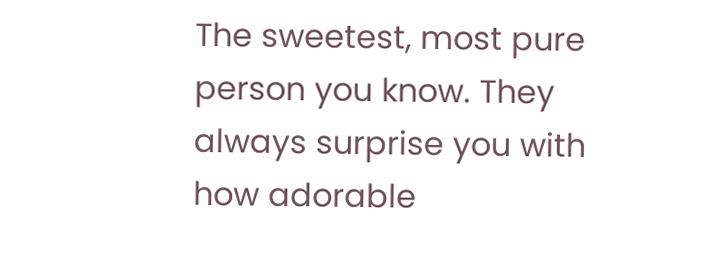The sweetest, most pure person you know. They always surprise you with how adorable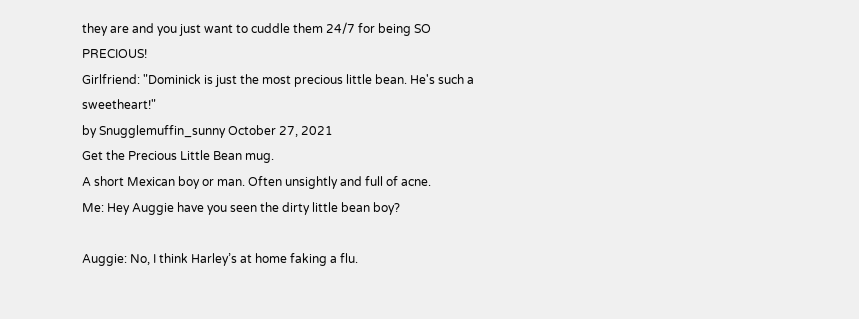they are and you just want to cuddle them 24/7 for being SO PRECIOUS!
Girlfriend: "Dominick is just the most precious little bean. He's such a sweetheart!"
by Snugglemuffin_sunny October 27, 2021
Get the Precious Little Bean mug.
A short Mexican boy or man. Often unsightly and full of acne.
Me: Hey Auggie have you seen the dirty little bean boy?

Auggie: No, I think Harley’s at home faking a flu.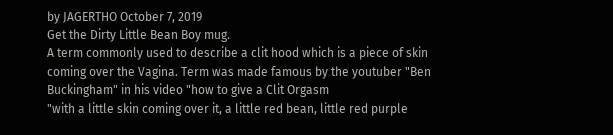by JAGERTHO October 7, 2019
Get the Dirty Little Bean Boy mug.
A term commonly used to describe a clit hood which is a piece of skin coming over the Vagina. Term was made famous by the youtuber "Ben Buckingham" in his video "how to give a Clit Orgasm
"with a little skin coming over it, a little red bean, little red purple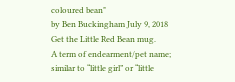coloured bean"
by Ben Buckingham July 9, 2018
Get the Little Red Bean mug.
A term of endearment/pet name; similar to “little girl” or “little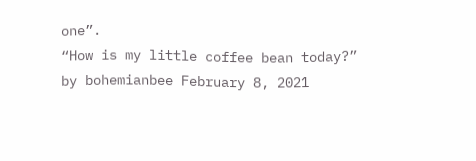one”.
“How is my little coffee bean today?”
by bohemianbee February 8, 2021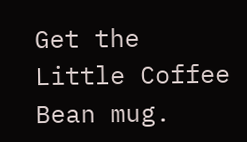Get the Little Coffee Bean mug.